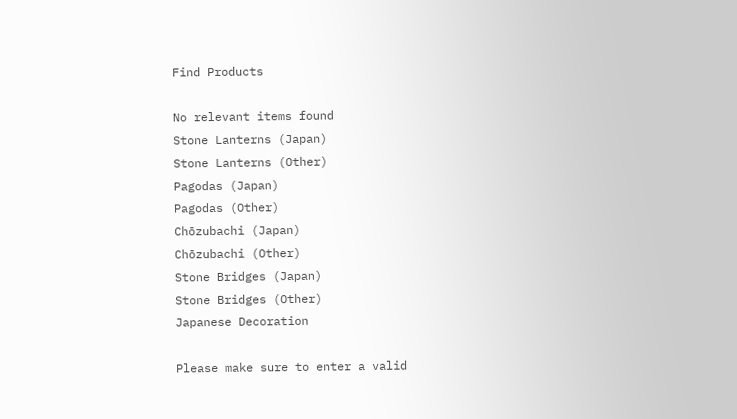Find Products

No relevant items found
Stone Lanterns (Japan)
Stone Lanterns (Other)
Pagodas (Japan)
Pagodas (Other)
Chōzubachi (Japan)
Chōzubachi (Other)
Stone Bridges (Japan)
Stone Bridges (Other)
Japanese Decoration

Please make sure to enter a valid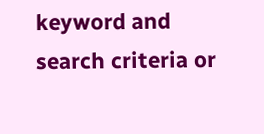keyword and search criteria or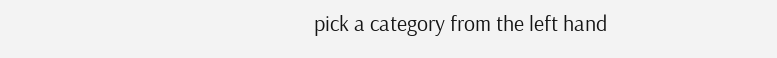pick a category from the left hand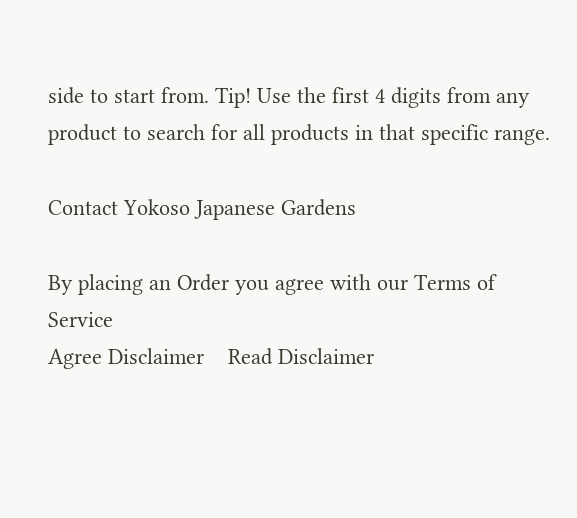side to start from. Tip! Use the first 4 digits from any product to search for all products in that specific range.

Contact Yokoso Japanese Gardens

By placing an Order you agree with our Terms of Service
Agree Disclaimer    Read Disclaimer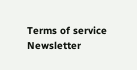Terms of service    Newsletter